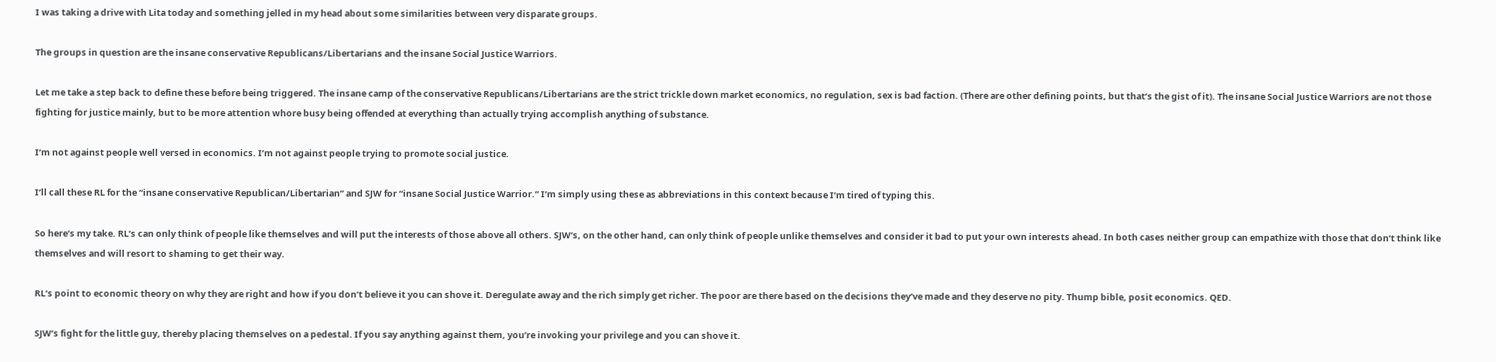I was taking a drive with Lita today and something jelled in my head about some similarities between very disparate groups.

The groups in question are the insane conservative Republicans/Libertarians and the insane Social Justice Warriors.

Let me take a step back to define these before being triggered. The insane camp of the conservative Republicans/Libertarians are the strict trickle down market economics, no regulation, sex is bad faction. (There are other defining points, but that’s the gist of it). The insane Social Justice Warriors are not those fighting for justice mainly, but to be more attention whore busy being offended at everything than actually trying accomplish anything of substance.

I’m not against people well versed in economics. I’m not against people trying to promote social justice.

I’ll call these RL for the “insane conservative Republican/Libertarian” and SJW for “insane Social Justice Warrior.” I’m simply using these as abbreviations in this context because I’m tired of typing this.

So here’s my take. RL’s can only think of people like themselves and will put the interests of those above all others. SJW’s, on the other hand, can only think of people unlike themselves and consider it bad to put your own interests ahead. In both cases neither group can empathize with those that don’t think like themselves and will resort to shaming to get their way.

RL’s point to economic theory on why they are right and how if you don’t believe it you can shove it. Deregulate away and the rich simply get richer. The poor are there based on the decisions they’ve made and they deserve no pity. Thump bible, posit economics. QED.

SJW’s fight for the little guy, thereby placing themselves on a pedestal. If you say anything against them, you’re invoking your privilege and you can shove it.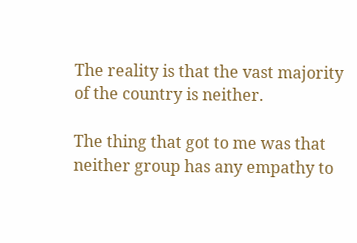The reality is that the vast majority of the country is neither.

The thing that got to me was that neither group has any empathy to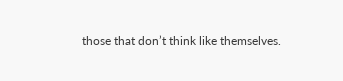those that don’t think like themselves.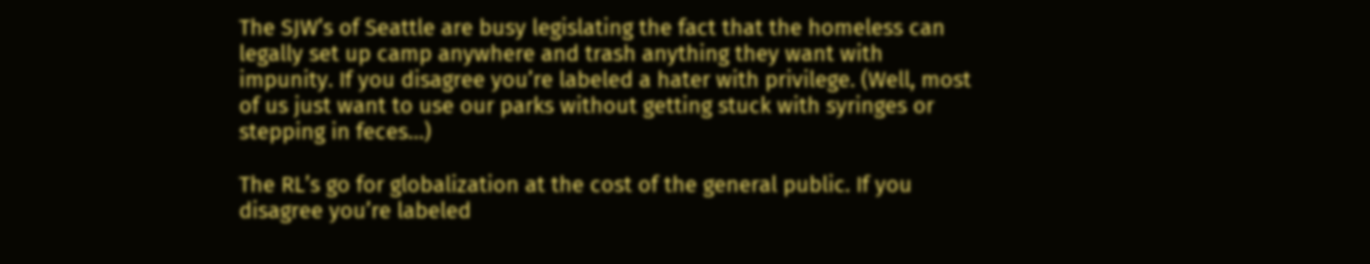The SJW’s of Seattle are busy legislating the fact that the homeless can legally set up camp anywhere and trash anything they want with impunity. If you disagree you’re labeled a hater with privilege. (Well, most of us just want to use our parks without getting stuck with syringes or stepping in feces…)

The RL’s go for globalization at the cost of the general public. If you disagree you’re labeled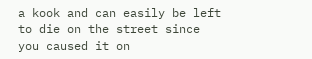a kook and can easily be left to die on the street since you caused it on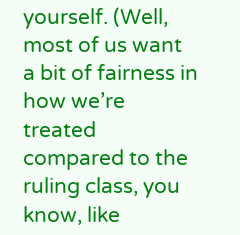yourself. (Well, most of us want a bit of fairness in how we’re treated compared to the ruling class, you know, like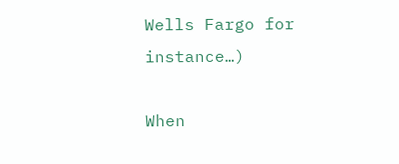Wells Fargo for instance…)

When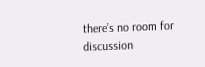there’s no room for discussion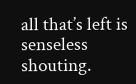all that’s left is senseless shouting.